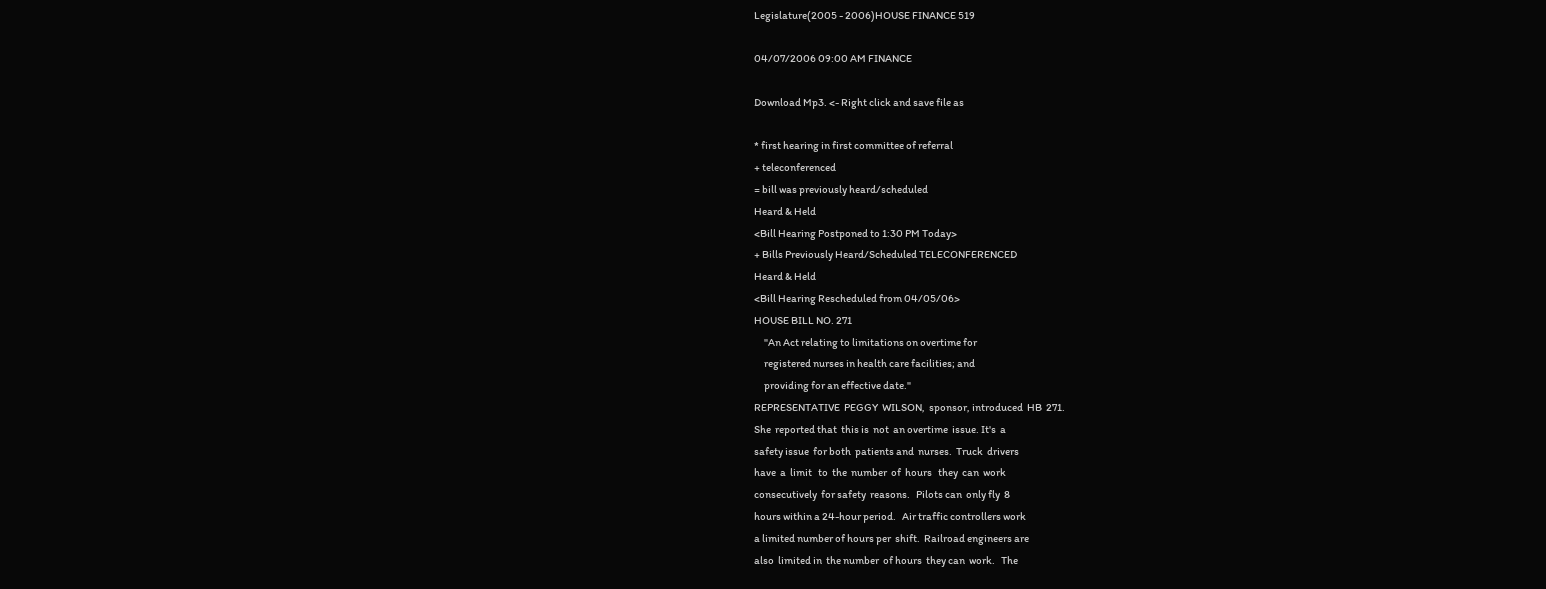Legislature(2005 - 2006)HOUSE FINANCE 519

04/07/2006 09:00 AM FINANCE

Download Mp3. <- Right click and save file as

* first hearing in first committee of referral
+ teleconferenced
= bill was previously heard/scheduled
Heard & Held
<Bill Hearing Postponed to 1:30 PM Today>
+ Bills Previously Heard/Scheduled TELECONFERENCED
Heard & Held
<Bill Hearing Rescheduled from 04/05/06>
HOUSE BILL NO. 271
     "An Act relating to limitations on overtime for
     registered nurses in health care facilities; and
     providing for an effective date."
REPRESENTATIVE  PEGGY  WILSON,  sponsor, introduced  HB  271.
She  reported that  this is  not  an overtime  issue. It's  a
safety issue  for both  patients and  nurses.  Truck  drivers
have  a  limit   to  the  number  of  hours   they  can  work
consecutively  for safety  reasons.   Pilots can  only fly  8
hours within a 24-hour period.   Air traffic controllers work
a limited number of hours per  shift.  Railroad engineers are
also  limited in  the number  of hours  they can  work.   The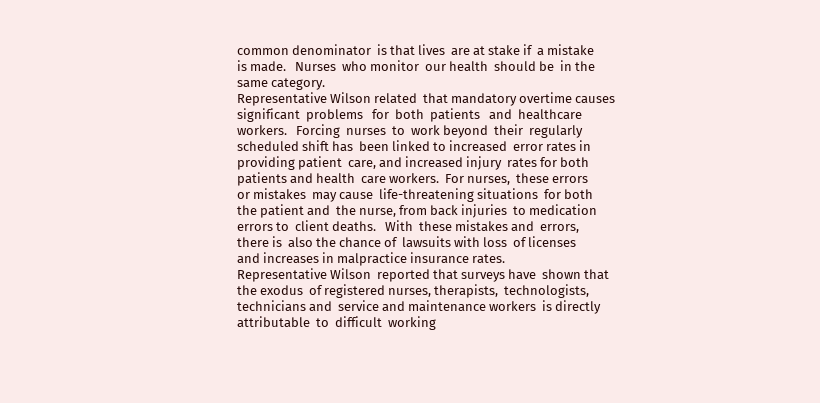common denominator  is that lives  are at stake if  a mistake
is made.   Nurses  who monitor  our health  should be  in the
same category.
Representative Wilson related  that mandatory overtime causes
significant  problems   for  both  patients   and  healthcare
workers.   Forcing  nurses  to  work beyond  their  regularly
scheduled shift has  been linked to increased  error rates in
providing patient  care, and increased injury  rates for both
patients and health  care workers.  For nurses,  these errors
or mistakes  may cause  life-threatening situations  for both
the patient and  the nurse, from back injuries  to medication
errors to  client deaths.   With  these mistakes and  errors,
there is  also the chance of  lawsuits with loss  of licenses
and increases in malpractice insurance rates.
Representative Wilson  reported that surveys have  shown that
the exodus  of registered nurses, therapists,  technologists,
technicians and  service and maintenance workers  is directly
attributable  to  difficult  working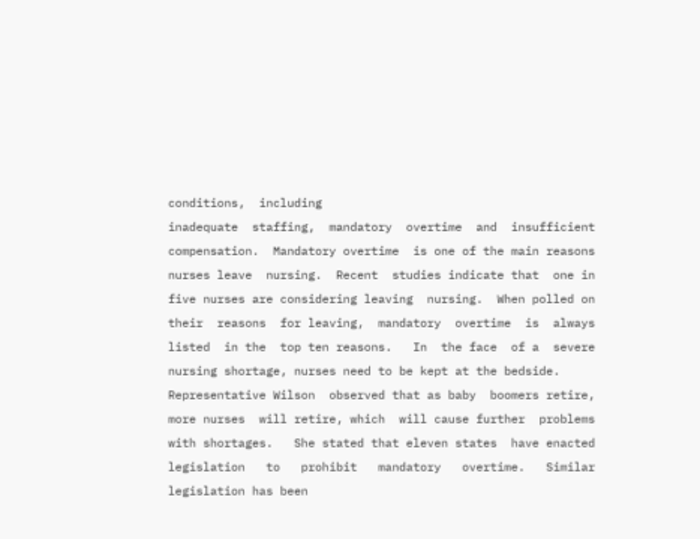conditions,  including
inadequate  staffing,  mandatory  overtime  and  insufficient
compensation.  Mandatory overtime  is one of the main reasons
nurses leave  nursing.  Recent  studies indicate that  one in
five nurses are considering leaving  nursing.  When polled on
their  reasons  for leaving,  mandatory  overtime  is  always
listed  in the  top ten reasons.   In  the face  of a  severe
nursing shortage, nurses need to be kept at the bedside.
Representative Wilson  observed that as baby  boomers retire,
more nurses  will retire, which  will cause further  problems
with shortages.   She stated that eleven states  have enacted
legislation   to   prohibit   mandatory   overtime.   Similar
legislation has been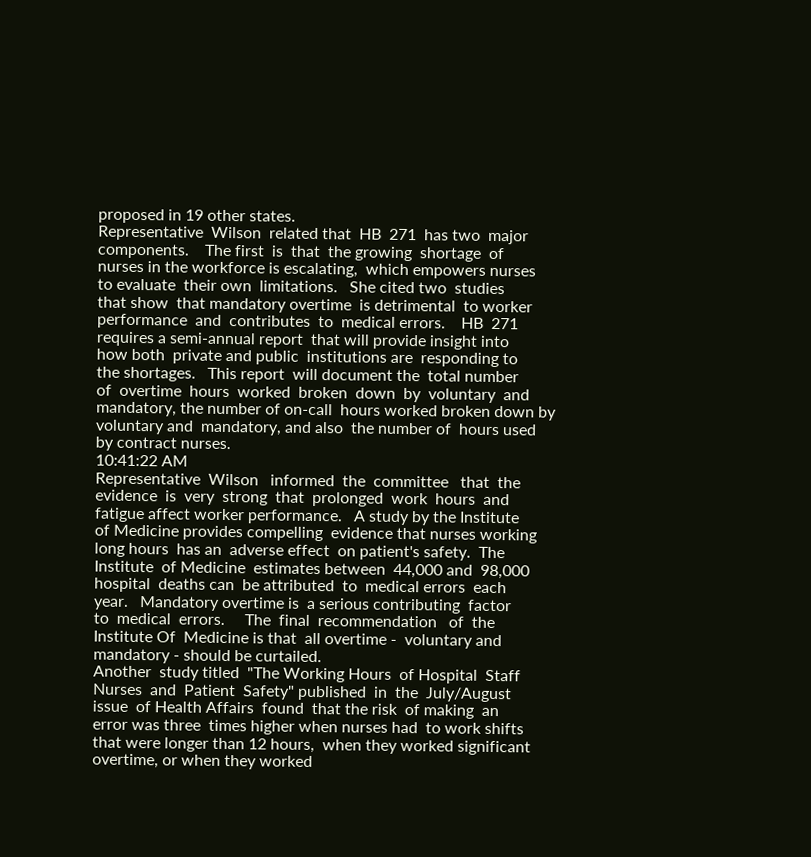proposed in 19 other states.
Representative  Wilson  related that  HB  271  has two  major
components.    The first  is  that  the growing  shortage  of
nurses in the workforce is escalating,  which empowers nurses
to evaluate  their own  limitations.   She cited two  studies
that show  that mandatory overtime  is detrimental  to worker
performance  and  contributes  to  medical errors.    HB  271
requires a semi-annual report  that will provide insight into
how both  private and public  institutions are  responding to
the shortages.   This report  will document the  total number
of  overtime  hours  worked  broken  down  by  voluntary  and
mandatory, the number of on-call  hours worked broken down by
voluntary and  mandatory, and also  the number of  hours used
by contract nurses.
10:41:22 AM
Representative  Wilson   informed  the  committee   that  the
evidence  is  very  strong  that  prolonged  work  hours  and
fatigue affect worker performance.   A study by the Institute
of Medicine provides compelling  evidence that nurses working
long hours  has an  adverse effect  on patient's safety.  The
Institute  of Medicine  estimates between  44,000 and  98,000
hospital  deaths can  be attributed  to  medical errors  each
year.   Mandatory overtime is  a serious contributing  factor
to  medical  errors.     The  final  recommendation   of  the
Institute Of  Medicine is that  all overtime -  voluntary and
mandatory - should be curtailed.
Another  study titled  "The Working Hours  of Hospital  Staff
Nurses  and  Patient  Safety" published  in  the  July/August
issue  of Health Affairs  found  that the risk  of making  an
error was three  times higher when nurses had  to work shifts
that were longer than 12 hours,  when they worked significant
overtime, or when they worked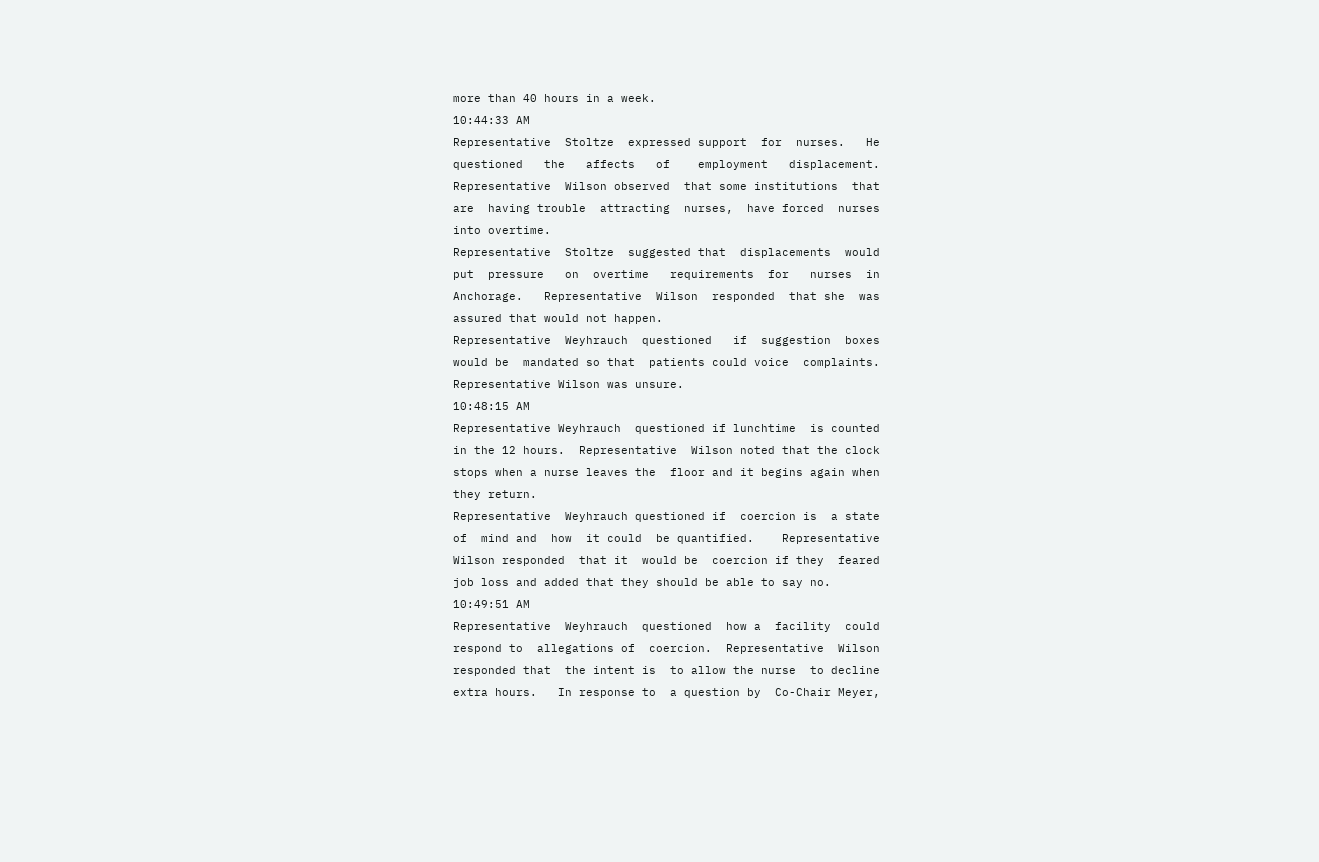more than 40 hours in a week.
10:44:33 AM
Representative  Stoltze  expressed support  for  nurses.   He
questioned   the   affects   of    employment   displacement.
Representative  Wilson observed  that some institutions  that
are  having trouble  attracting  nurses,  have forced  nurses
into overtime.
Representative  Stoltze  suggested that  displacements  would
put  pressure   on  overtime   requirements  for   nurses  in
Anchorage.   Representative  Wilson  responded  that she  was
assured that would not happen.
Representative  Weyhrauch  questioned   if  suggestion  boxes
would be  mandated so that  patients could voice  complaints.
Representative Wilson was unsure.
10:48:15 AM
Representative Weyhrauch  questioned if lunchtime  is counted
in the 12 hours.  Representative  Wilson noted that the clock
stops when a nurse leaves the  floor and it begins again when
they return.
Representative  Weyhrauch questioned if  coercion is  a state
of  mind and  how  it could  be quantified.    Representative
Wilson responded  that it  would be  coercion if they  feared
job loss and added that they should be able to say no.
10:49:51 AM
Representative  Weyhrauch  questioned  how a  facility  could
respond to  allegations of  coercion.  Representative  Wilson
responded that  the intent is  to allow the nurse  to decline
extra hours.   In response to  a question by  Co-Chair Meyer,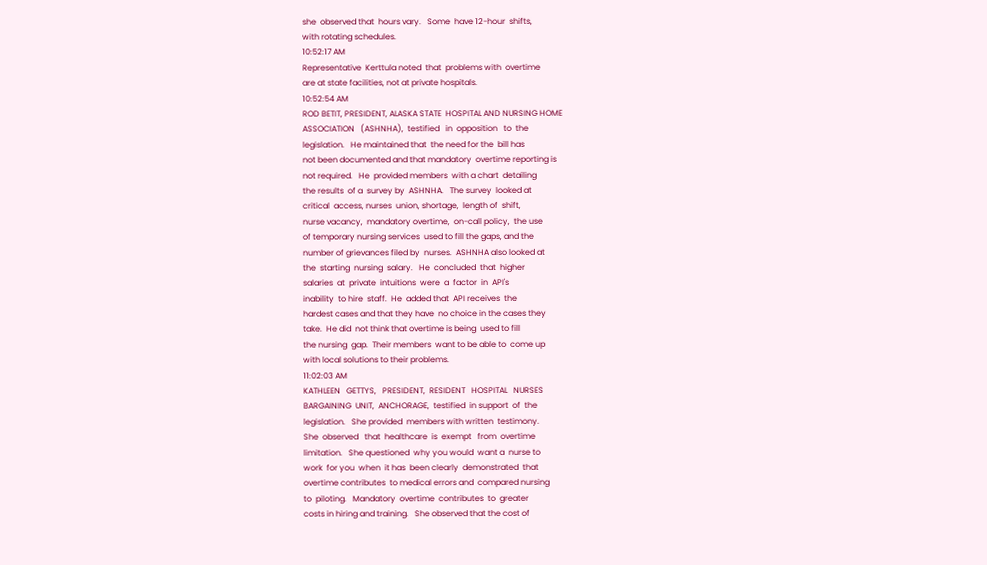she  observed that  hours vary.   Some  have 12-hour  shifts,
with rotating schedules.
10:52:17 AM
Representative  Kerttula noted  that  problems with  overtime
are at state facilities, not at private hospitals.
10:52:54 AM
ROD BETIT, PRESIDENT, ALASKA STATE  HOSPITAL AND NURSING HOME
ASSOCIATION   (ASHNHA),  testified   in  opposition   to  the
legislation.   He maintained that  the need for the  bill has
not been documented and that mandatory  overtime reporting is
not required.   He  provided members  with a chart  detailing
the results  of a  survey by  ASHNHA.   The survey  looked at
critical  access, nurses  union, shortage,  length of  shift,
nurse vacancy,  mandatory overtime,  on-call policy,  the use
of temporary nursing services  used to fill the gaps, and the
number of grievances filed by  nurses.  ASHNHA also looked at
the  starting  nursing  salary.   He  concluded  that  higher
salaries  at  private  intuitions  were  a  factor  in  API's
inability  to hire  staff.  He  added that  API receives  the
hardest cases and that they have  no choice in the cases they
take.  He did  not think that overtime is being  used to fill
the nursing  gap.  Their members  want to be able to  come up
with local solutions to their problems.
11:02:03 AM
KATHLEEN   GETTYS,   PRESIDENT,  RESIDENT   HOSPITAL   NURSES
BARGAINING  UNIT,  ANCHORAGE,  testified  in support  of  the
legislation.   She provided  members with written  testimony.
She  observed   that  healthcare  is  exempt   from  overtime
limitation.   She questioned  why you would  want a  nurse to
work  for you  when  it has  been clearly  demonstrated  that
overtime contributes  to medical errors and  compared nursing
to  piloting.   Mandatory  overtime  contributes  to  greater
costs in hiring and training.   She observed that the cost of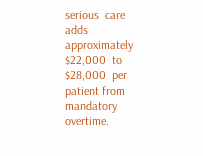serious  care  adds  approximately  $22,000  to  $28,000  per
patient from mandatory overtime.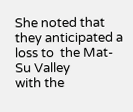She noted that  they anticipated a loss to  the Mat-Su Valley
with the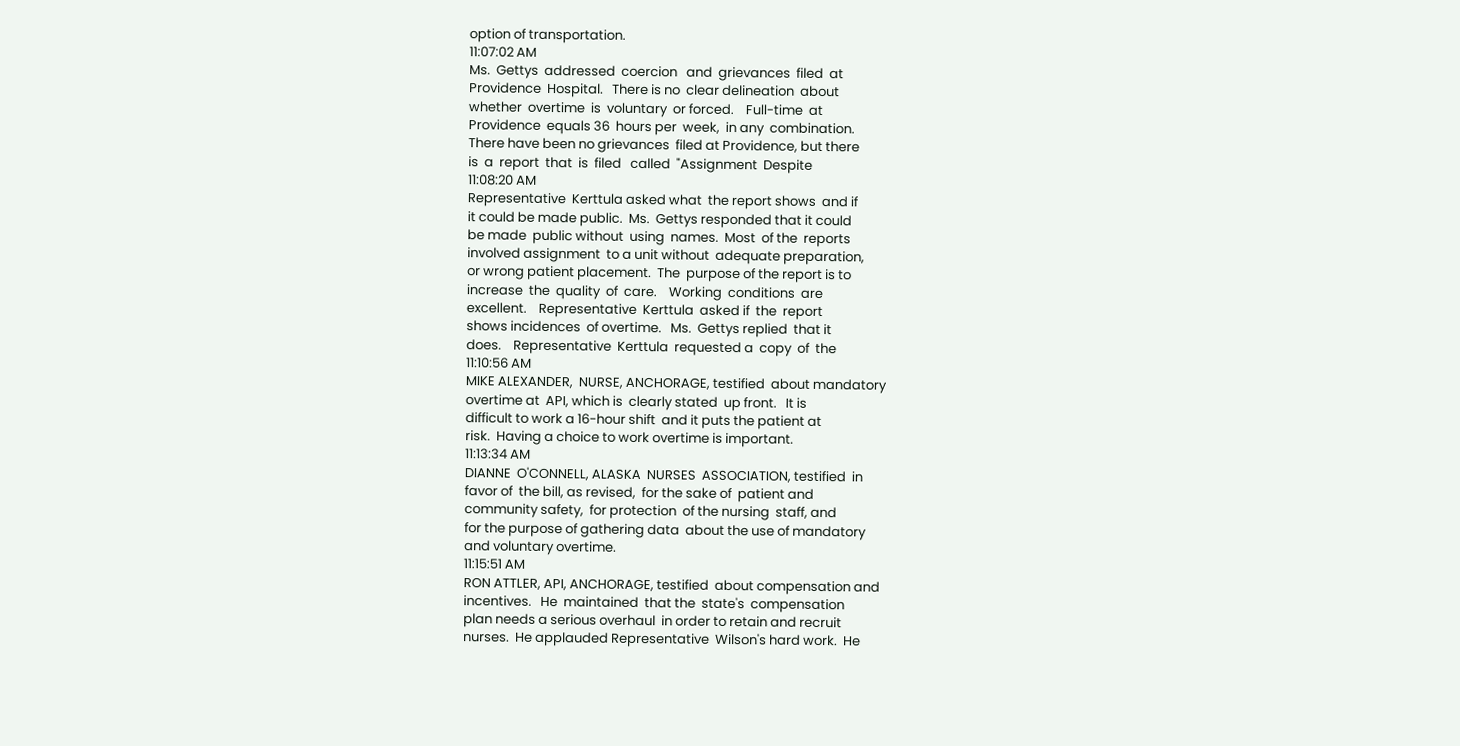option of transportation.
11:07:02 AM
Ms.  Gettys  addressed  coercion   and  grievances  filed  at
Providence  Hospital.   There is no  clear delineation  about
whether  overtime  is  voluntary  or forced.    Full-time  at
Providence  equals 36  hours per  week,  in any  combination.
There have been no grievances  filed at Providence, but there
is  a  report  that  is  filed   called  "Assignment  Despite
11:08:20 AM
Representative  Kerttula asked what  the report shows  and if
it could be made public.  Ms.  Gettys responded that it could
be made  public without  using  names.  Most  of the  reports
involved assignment  to a unit without  adequate preparation,
or wrong patient placement.  The  purpose of the report is to
increase  the  quality  of  care.    Working  conditions  are
excellent.    Representative  Kerttula  asked if  the  report
shows incidences  of overtime.   Ms.  Gettys replied  that it
does.    Representative  Kerttula  requested a  copy  of  the
11:10:56 AM
MIKE ALEXANDER,  NURSE, ANCHORAGE, testified  about mandatory
overtime at  API, which is  clearly stated  up front.   It is
difficult to work a 16-hour shift  and it puts the patient at
risk.  Having a choice to work overtime is important.
11:13:34 AM
DIANNE  O'CONNELL, ALASKA  NURSES  ASSOCIATION, testified  in
favor of  the bill, as revised,  for the sake of  patient and
community safety,  for protection  of the nursing  staff, and
for the purpose of gathering data  about the use of mandatory
and voluntary overtime.
11:15:51 AM
RON ATTLER, API, ANCHORAGE, testified  about compensation and
incentives.   He  maintained  that the  state's  compensation
plan needs a serious overhaul  in order to retain and recruit
nurses.  He applauded Representative  Wilson's hard work.  He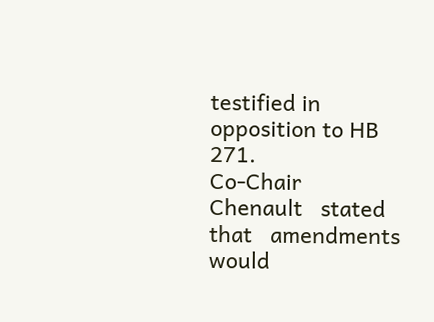testified in opposition to HB 271.
Co-Chair   Chenault   stated   that   amendments   would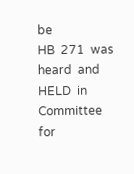be
HB  271  was   heard  and  HELD  in  Committee   for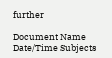further

Document Name Date/Time Subjects